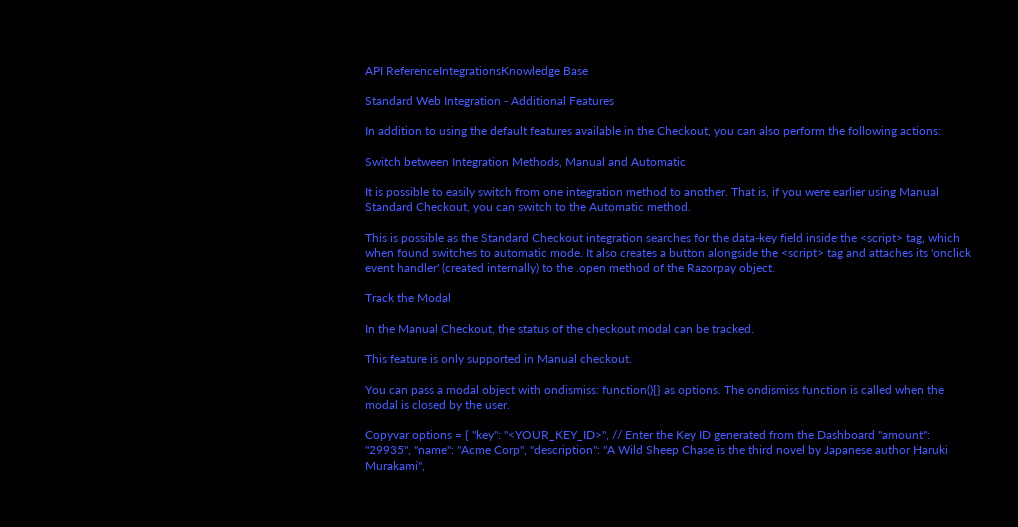API ReferenceIntegrationsKnowledge Base

Standard Web Integration - Additional Features

In addition to using the default features available in the Checkout, you can also perform the following actions:

Switch between Integration Methods, Manual and Automatic

It is possible to easily switch from one integration method to another. That is, if you were earlier using Manual Standard Checkout, you can switch to the Automatic method.

This is possible as the Standard Checkout integration searches for the data-key field inside the <script> tag, which when found switches to automatic mode. It also creates a button alongside the <script> tag and attaches its 'onclick event handler' (created internally) to the .open method of the Razorpay object.

Track the Modal

In the Manual Checkout, the status of the checkout modal can be tracked.

This feature is only supported in Manual checkout.

You can pass a modal object with ondismiss: function(){} as options. The ondismiss function is called when the modal is closed by the user.

Copyvar options = { "key": "<YOUR_KEY_ID>", // Enter the Key ID generated from the Dashboard "amount": "29935", "name": "Acme Corp", "description": "A Wild Sheep Chase is the third novel by Japanese author Haruki Murakami",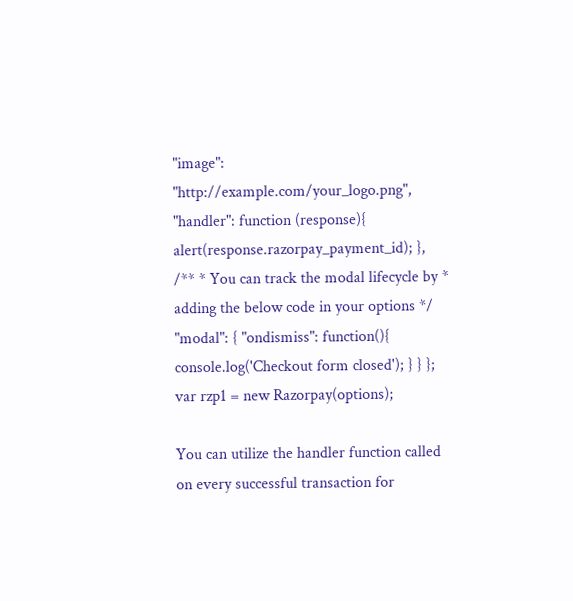"image": "http://example.com/your_logo.png", "handler": function (response){ alert(response.razorpay_payment_id); }, /** * You can track the modal lifecycle by * adding the below code in your options */ "modal": { "ondismiss": function(){ console.log('Checkout form closed'); } } }; var rzp1 = new Razorpay(options);

You can utilize the handler function called on every successful transaction for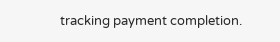tracking payment completion.